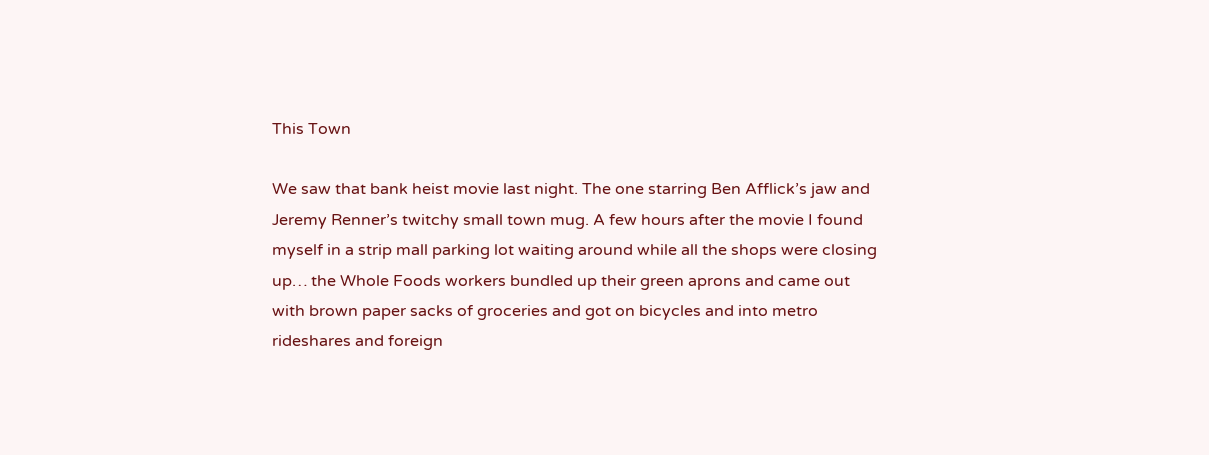This Town

We saw that bank heist movie last night. The one starring Ben Afflick’s jaw and Jeremy Renner’s twitchy small town mug. A few hours after the movie I found myself in a strip mall parking lot waiting around while all the shops were closing up… the Whole Foods workers bundled up their green aprons and came out with brown paper sacks of groceries and got on bicycles and into metro rideshares and foreign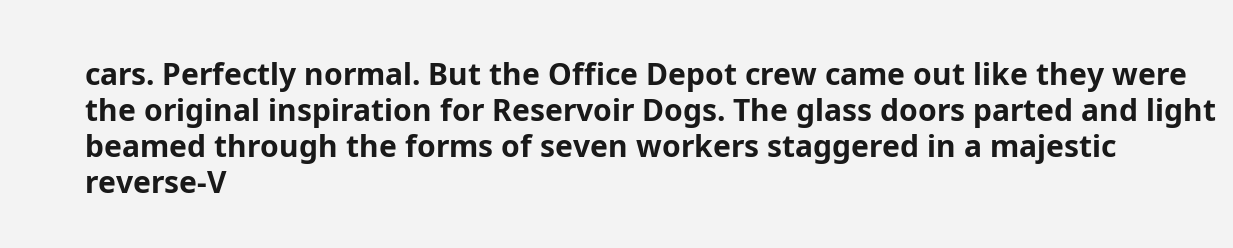cars. Perfectly normal. But the Office Depot crew came out like they were the original inspiration for Reservoir Dogs. The glass doors parted and light beamed through the forms of seven workers staggered in a majestic reverse-V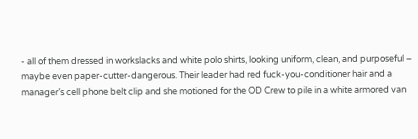- all of them dressed in workslacks and white polo shirts, looking uniform, clean, and purposeful – maybe even paper-cutter-dangerous. Their leader had red fuck-you-conditioner hair and a manager’s cell phone belt clip and she motioned for the OD Crew to pile in a white armored van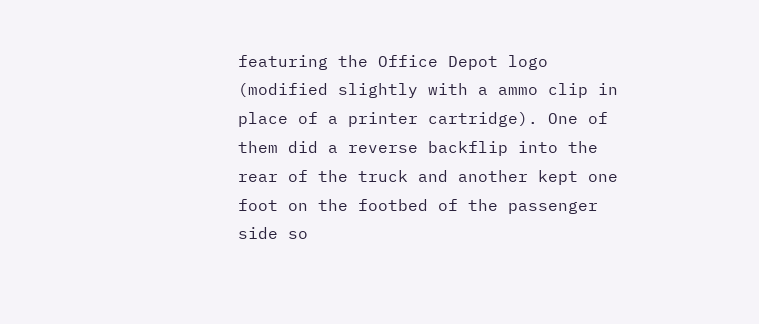featuring the Office Depot logo (modified slightly with a ammo clip in place of a printer cartridge). One of them did a reverse backflip into the rear of the truck and another kept one foot on the footbed of the passenger side so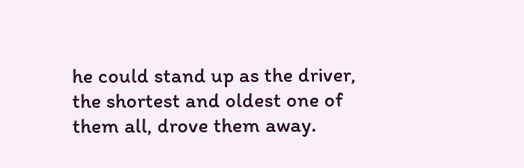he could stand up as the driver, the shortest and oldest one of them all, drove them away.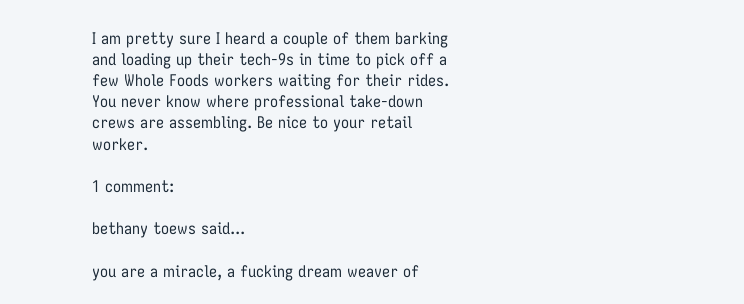I am pretty sure I heard a couple of them barking and loading up their tech-9s in time to pick off a few Whole Foods workers waiting for their rides. You never know where professional take-down crews are assembling. Be nice to your retail worker.

1 comment:

bethany toews said...

you are a miracle, a fucking dream weaver of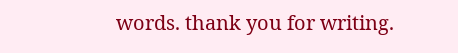words. thank you for writing.